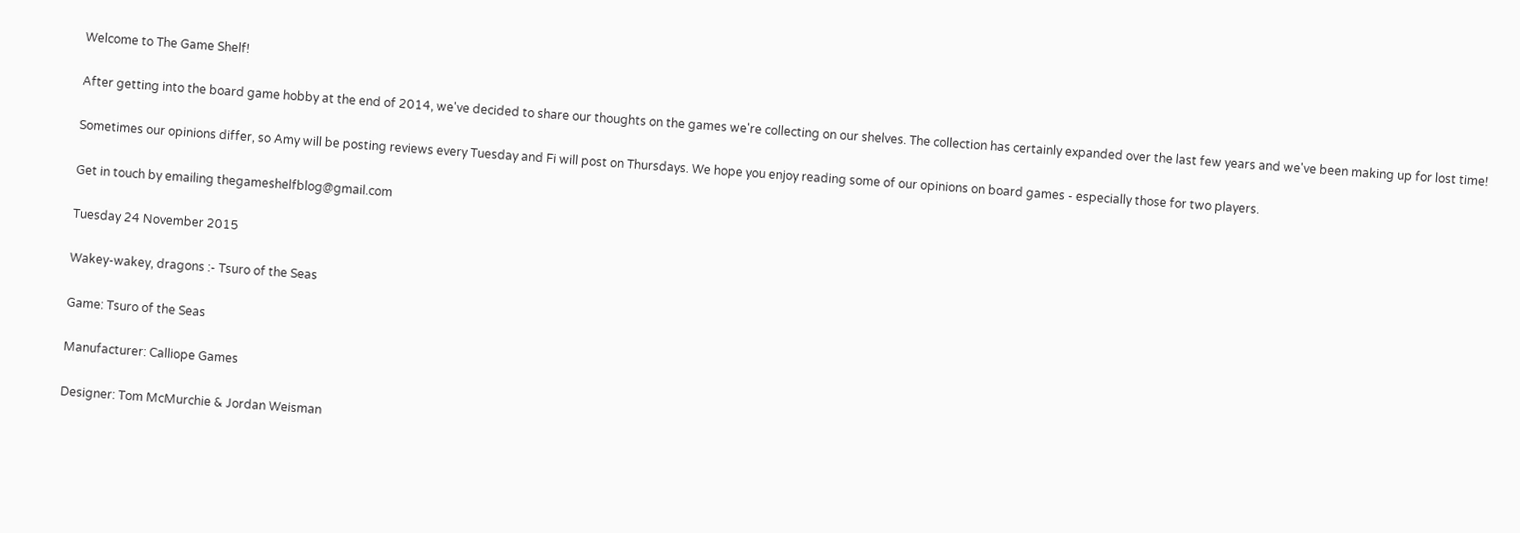Welcome to The Game Shelf!

After getting into the board game hobby at the end of 2014, we've decided to share our thoughts on the games we're collecting on our shelves. The collection has certainly expanded over the last few years and we've been making up for lost time!

Sometimes our opinions differ, so Amy will be posting reviews every Tuesday and Fi will post on Thursdays. We hope you enjoy reading some of our opinions on board games - especially those for two players.

Get in touch by emailing thegameshelfblog@gmail.com

Tuesday 24 November 2015

Wakey-wakey, dragons :- Tsuro of the Seas

Game: Tsuro of the Seas

Manufacturer: Calliope Games

Designer: Tom McMurchie & Jordan Weisman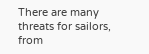There are many threats for sailors, from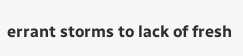errant storms to lack of fresh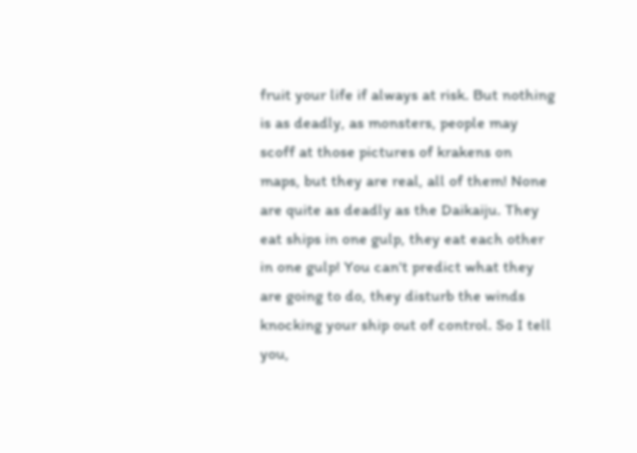fruit your life if always at risk. But nothing is as deadly, as monsters, people may scoff at those pictures of krakens on maps, but they are real, all of them! None are quite as deadly as the Daikaiju. They eat ships in one gulp, they eat each other in one gulp! You can't predict what they are going to do, they disturb the winds knocking your ship out of control. So I tell you,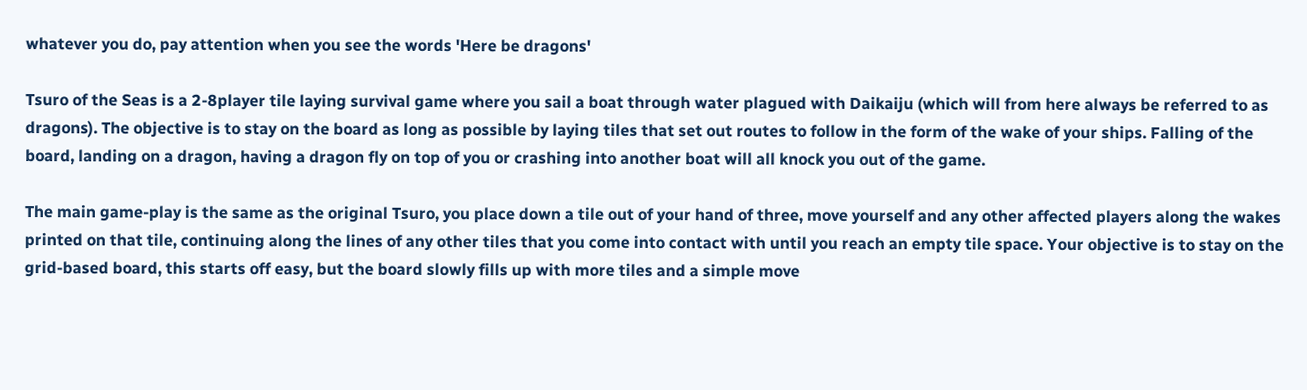whatever you do, pay attention when you see the words 'Here be dragons'

Tsuro of the Seas is a 2-8player tile laying survival game where you sail a boat through water plagued with Daikaiju (which will from here always be referred to as dragons). The objective is to stay on the board as long as possible by laying tiles that set out routes to follow in the form of the wake of your ships. Falling of the board, landing on a dragon, having a dragon fly on top of you or crashing into another boat will all knock you out of the game.

The main game-play is the same as the original Tsuro, you place down a tile out of your hand of three, move yourself and any other affected players along the wakes printed on that tile, continuing along the lines of any other tiles that you come into contact with until you reach an empty tile space. Your objective is to stay on the grid-based board, this starts off easy, but the board slowly fills up with more tiles and a simple move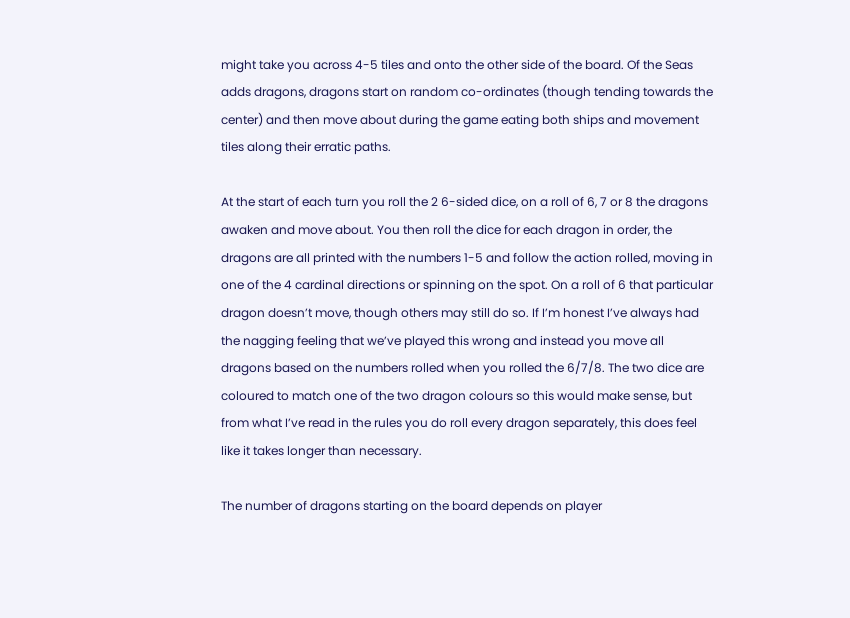might take you across 4-5 tiles and onto the other side of the board. Of the Seas adds dragons, dragons start on random co-ordinates (though tending towards the center) and then move about during the game eating both ships and movement tiles along their erratic paths.

At the start of each turn you roll the 2 6-sided dice, on a roll of 6, 7 or 8 the dragons awaken and move about. You then roll the dice for each dragon in order, the dragons are all printed with the numbers 1-5 and follow the action rolled, moving in one of the 4 cardinal directions or spinning on the spot. On a roll of 6 that particular dragon doesn’t move, though others may still do so. If I’m honest I’ve always had the nagging feeling that we’ve played this wrong and instead you move all dragons based on the numbers rolled when you rolled the 6/7/8. The two dice are coloured to match one of the two dragon colours so this would make sense, but from what I’ve read in the rules you do roll every dragon separately, this does feel like it takes longer than necessary.

The number of dragons starting on the board depends on player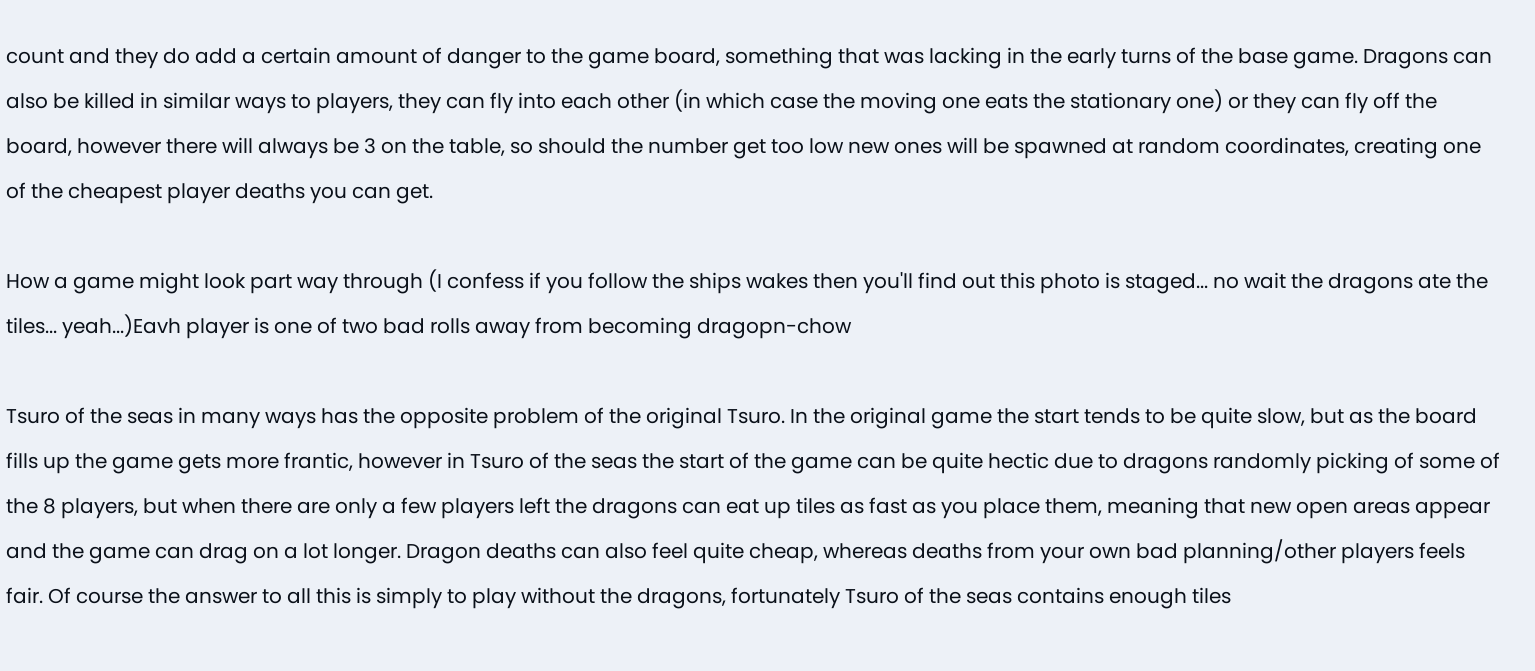count and they do add a certain amount of danger to the game board, something that was lacking in the early turns of the base game. Dragons can also be killed in similar ways to players, they can fly into each other (in which case the moving one eats the stationary one) or they can fly off the board, however there will always be 3 on the table, so should the number get too low new ones will be spawned at random coordinates, creating one of the cheapest player deaths you can get.

How a game might look part way through (I confess if you follow the ships wakes then you'll find out this photo is staged... no wait the dragons ate the tiles... yeah...)Eavh player is one of two bad rolls away from becoming dragopn-chow

Tsuro of the seas in many ways has the opposite problem of the original Tsuro. In the original game the start tends to be quite slow, but as the board fills up the game gets more frantic, however in Tsuro of the seas the start of the game can be quite hectic due to dragons randomly picking of some of the 8 players, but when there are only a few players left the dragons can eat up tiles as fast as you place them, meaning that new open areas appear and the game can drag on a lot longer. Dragon deaths can also feel quite cheap, whereas deaths from your own bad planning/other players feels fair. Of course the answer to all this is simply to play without the dragons, fortunately Tsuro of the seas contains enough tiles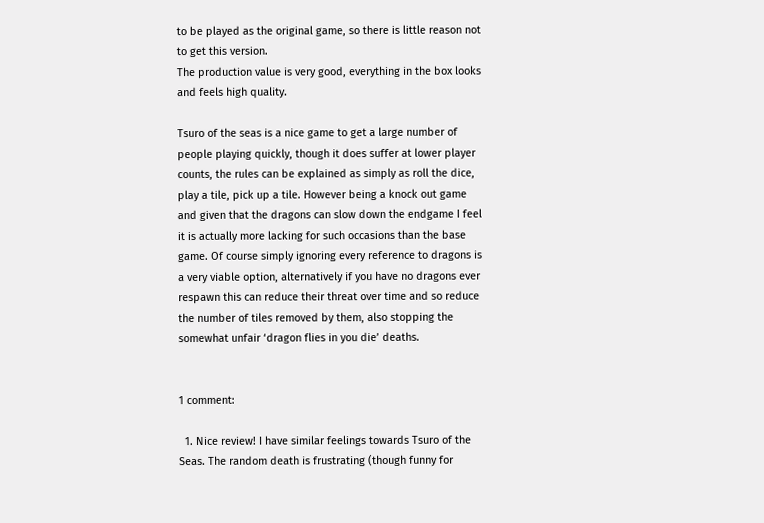to be played as the original game, so there is little reason not to get this version.
The production value is very good, everything in the box looks and feels high quality.

Tsuro of the seas is a nice game to get a large number of people playing quickly, though it does suffer at lower player counts, the rules can be explained as simply as roll the dice, play a tile, pick up a tile. However being a knock out game and given that the dragons can slow down the endgame I feel it is actually more lacking for such occasions than the base game. Of course simply ignoring every reference to dragons is a very viable option, alternatively if you have no dragons ever respawn this can reduce their threat over time and so reduce the number of tiles removed by them, also stopping the somewhat unfair ‘dragon flies in you die’ deaths.


1 comment:

  1. Nice review! I have similar feelings towards Tsuro of the Seas. The random death is frustrating (though funny for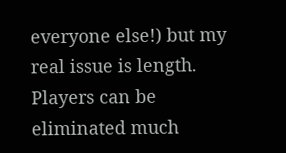everyone else!) but my real issue is length. Players can be eliminated much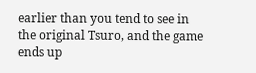earlier than you tend to see in the original Tsuro, and the game ends up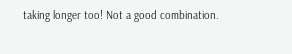taking longer too! Not a good combination.